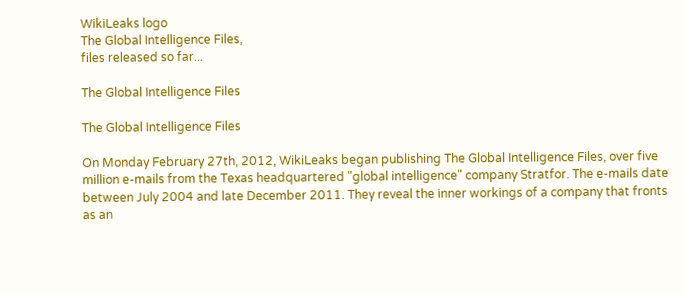WikiLeaks logo
The Global Intelligence Files,
files released so far...

The Global Intelligence Files

The Global Intelligence Files

On Monday February 27th, 2012, WikiLeaks began publishing The Global Intelligence Files, over five million e-mails from the Texas headquartered "global intelligence" company Stratfor. The e-mails date between July 2004 and late December 2011. They reveal the inner workings of a company that fronts as an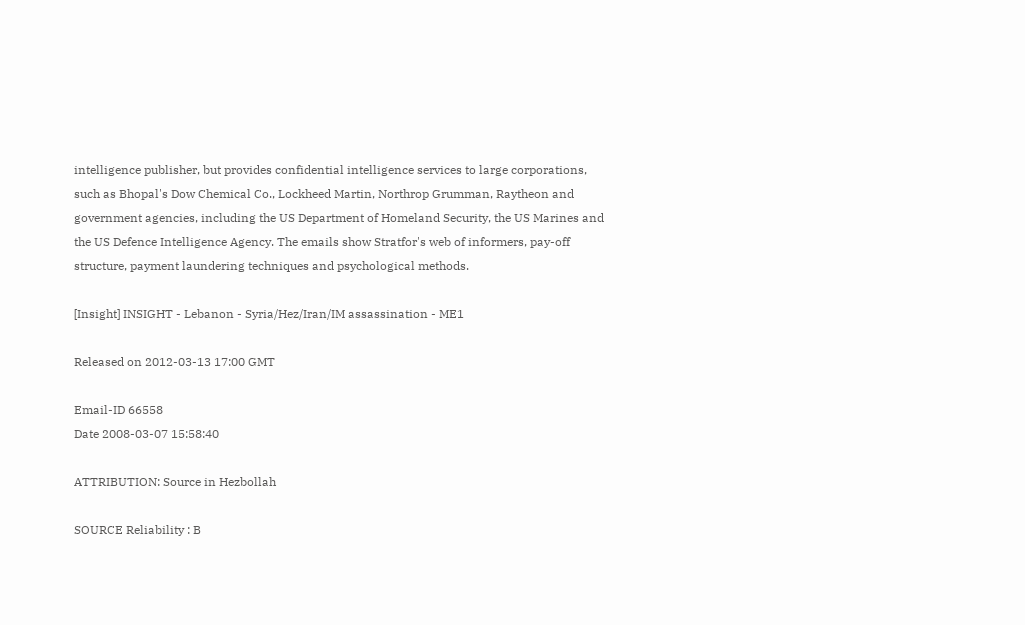intelligence publisher, but provides confidential intelligence services to large corporations, such as Bhopal's Dow Chemical Co., Lockheed Martin, Northrop Grumman, Raytheon and government agencies, including the US Department of Homeland Security, the US Marines and the US Defence Intelligence Agency. The emails show Stratfor's web of informers, pay-off structure, payment laundering techniques and psychological methods.

[Insight] INSIGHT - Lebanon - Syria/Hez/Iran/IM assassination - ME1

Released on 2012-03-13 17:00 GMT

Email-ID 66558
Date 2008-03-07 15:58:40

ATTRIBUTION: Source in Hezbollah

SOURCE Reliability : B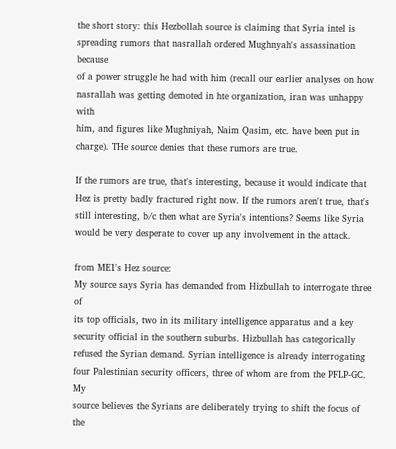the short story: this Hezbollah source is claiming that Syria intel is
spreading rumors that nasrallah ordered Mughnyah's assassination because
of a power struggle he had with him (recall our earlier analyses on how
nasrallah was getting demoted in hte organization, iran was unhappy with
him, and figures like Mughniyah, Naim Qasim, etc. have been put in
charge). THe source denies that these rumors are true.

If the rumors are true, that's interesting, because it would indicate that
Hez is pretty badly fractured right now. If the rumors aren't true, that's
still interesting, b/c then what are Syria's intentions? Seems like Syria
would be very desperate to cover up any involvement in the attack.

from ME1's Hez source:
My source says Syria has demanded from Hizbullah to interrogate three of
its top officials, two in its military intelligence apparatus and a key
security official in the southern suburbs. Hizbullah has categorically
refused the Syrian demand. Syrian intelligence is already interrogating
four Palestinian security officers, three of whom are from the PFLP-GC. My
source believes the Syrians are deliberately trying to shift the focus of
the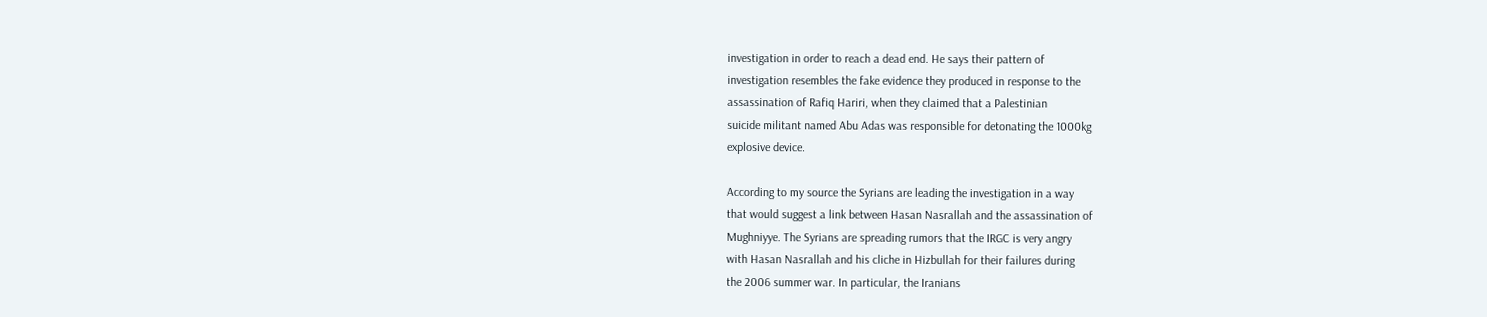investigation in order to reach a dead end. He says their pattern of
investigation resembles the fake evidence they produced in response to the
assassination of Rafiq Hariri, when they claimed that a Palestinian
suicide militant named Abu Adas was responsible for detonating the 1000kg
explosive device.

According to my source the Syrians are leading the investigation in a way
that would suggest a link between Hasan Nasrallah and the assassination of
Mughniyye. The Syrians are spreading rumors that the IRGC is very angry
with Hasan Nasrallah and his cliche in Hizbullah for their failures during
the 2006 summer war. In particular, the Iranians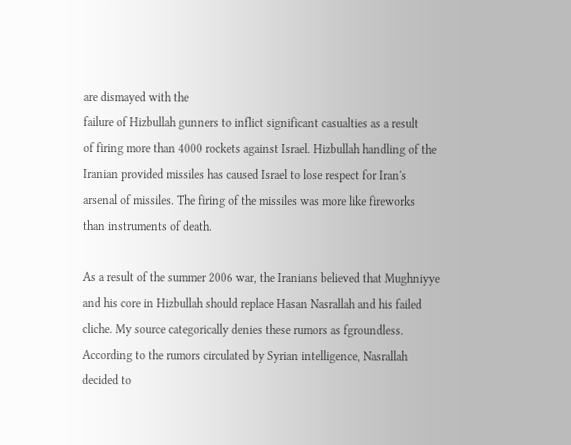are dismayed with the
failure of Hizbullah gunners to inflict significant casualties as a result
of firing more than 4000 rockets against Israel. Hizbullah handling of the
Iranian provided missiles has caused Israel to lose respect for Iran's
arsenal of missiles. The firing of the missiles was more like fireworks
than instruments of death.

As a result of the summer 2006 war, the Iranians believed that Mughniyye
and his core in Hizbullah should replace Hasan Nasrallah and his failed
cliche. My source categorically denies these rumors as fgroundless.
According to the rumors circulated by Syrian intelligence, Nasrallah
decided to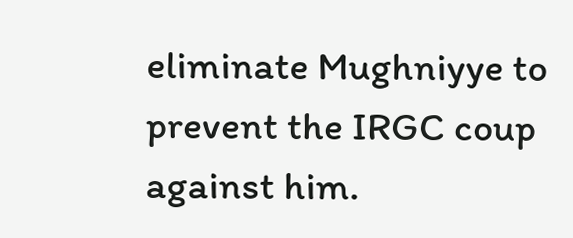eliminate Mughniyye to prevent the IRGC coup against him.